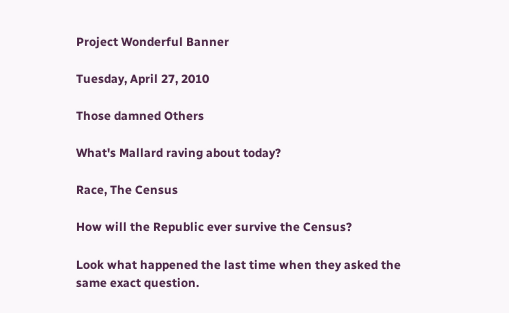Project Wonderful Banner

Tuesday, April 27, 2010

Those damned Others

What's Mallard raving about today?

Race, The Census

How will the Republic ever survive the Census?

Look what happened the last time when they asked the same exact question.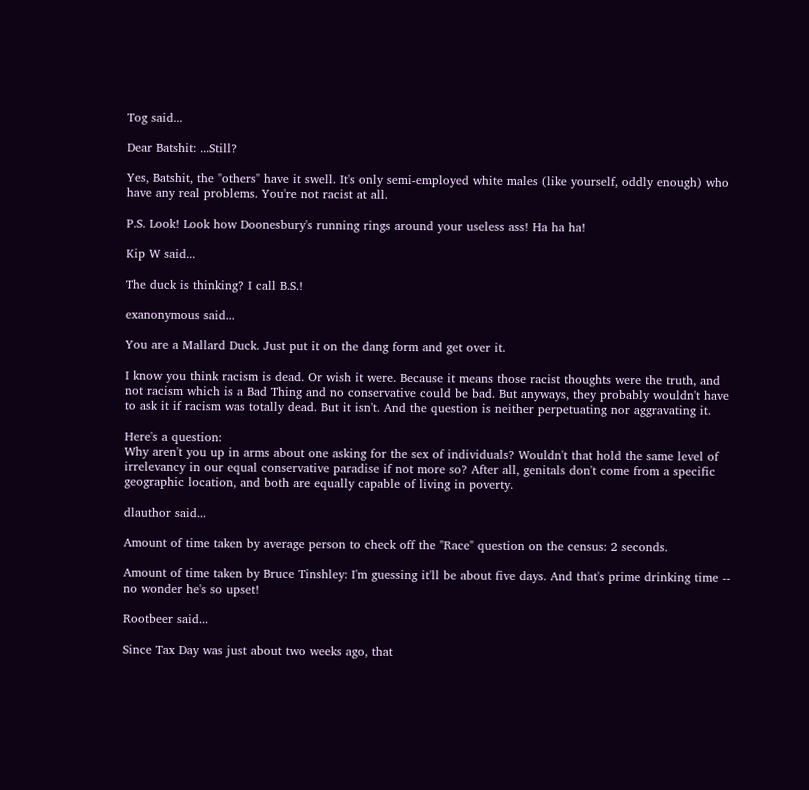Tog said...

Dear Batshit: ...Still?

Yes, Batshit, the "others" have it swell. It's only semi-employed white males (like yourself, oddly enough) who have any real problems. You're not racist at all.

P.S. Look! Look how Doonesbury's running rings around your useless ass! Ha ha ha!

Kip W said...

The duck is thinking? I call B.S.!

exanonymous said...

You are a Mallard Duck. Just put it on the dang form and get over it.

I know you think racism is dead. Or wish it were. Because it means those racist thoughts were the truth, and not racism which is a Bad Thing and no conservative could be bad. But anyways, they probably wouldn't have to ask it if racism was totally dead. But it isn't. And the question is neither perpetuating nor aggravating it.

Here's a question:
Why aren't you up in arms about one asking for the sex of individuals? Wouldn't that hold the same level of irrelevancy in our equal conservative paradise if not more so? After all, genitals don't come from a specific geographic location, and both are equally capable of living in poverty.

dlauthor said...

Amount of time taken by average person to check off the "Race" question on the census: 2 seconds.

Amount of time taken by Bruce Tinshley: I'm guessing it'll be about five days. And that's prime drinking time -- no wonder he's so upset!

Rootbeer said...

Since Tax Day was just about two weeks ago, that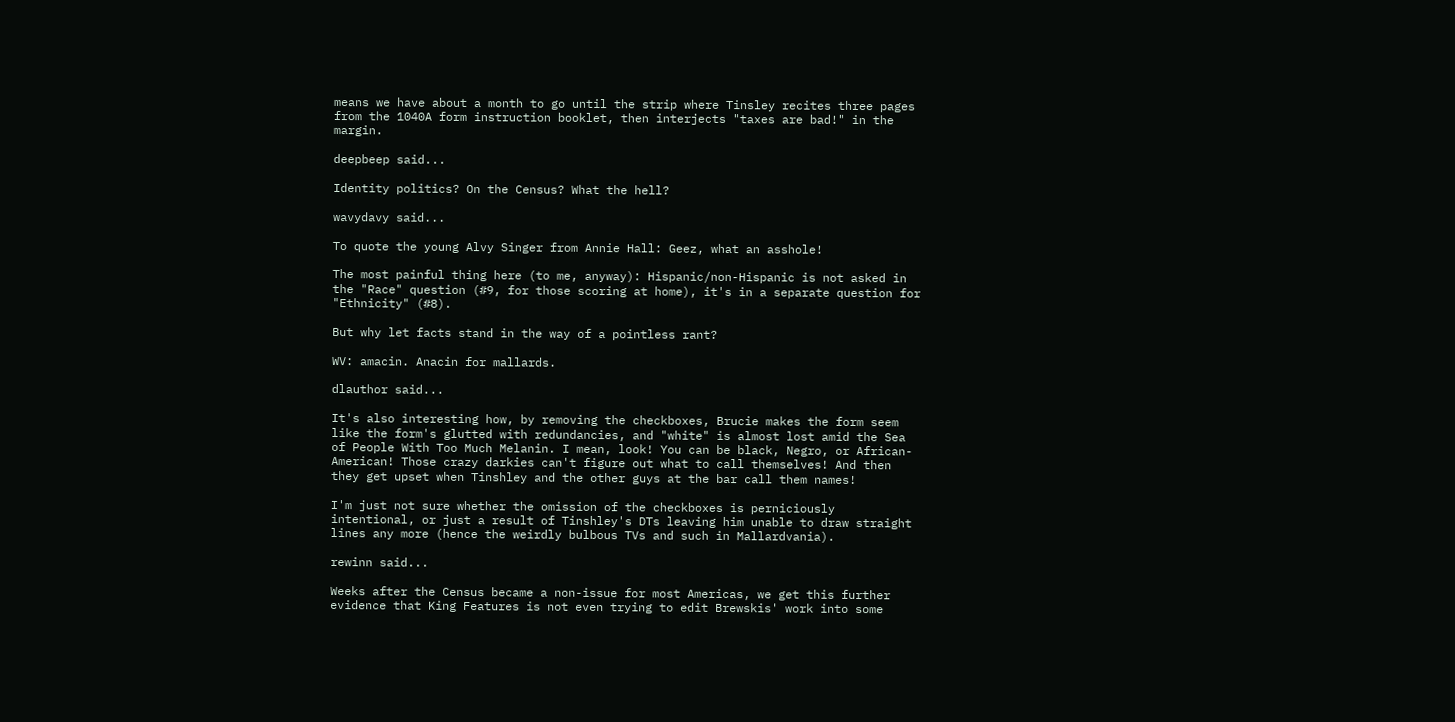means we have about a month to go until the strip where Tinsley recites three pages from the 1040A form instruction booklet, then interjects "taxes are bad!" in the margin.

deepbeep said...

Identity politics? On the Census? What the hell?

wavydavy said...

To quote the young Alvy Singer from Annie Hall: Geez, what an asshole!

The most painful thing here (to me, anyway): Hispanic/non-Hispanic is not asked in the "Race" question (#9, for those scoring at home), it's in a separate question for "Ethnicity" (#8).

But why let facts stand in the way of a pointless rant?

WV: amacin. Anacin for mallards.

dlauthor said...

It's also interesting how, by removing the checkboxes, Brucie makes the form seem like the form's glutted with redundancies, and "white" is almost lost amid the Sea of People With Too Much Melanin. I mean, look! You can be black, Negro, or African-American! Those crazy darkies can't figure out what to call themselves! And then they get upset when Tinshley and the other guys at the bar call them names!

I'm just not sure whether the omission of the checkboxes is perniciously intentional, or just a result of Tinshley's DTs leaving him unable to draw straight lines any more (hence the weirdly bulbous TVs and such in Mallardvania).

rewinn said...

Weeks after the Census became a non-issue for most Americas, we get this further evidence that King Features is not even trying to edit Brewskis' work into some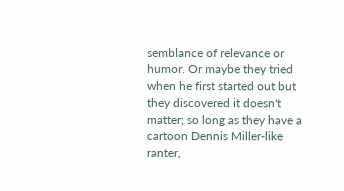semblance of relevance or humor. Or maybe they tried when he first started out but they discovered it doesn't matter; so long as they have a cartoon Dennis Miller-like ranter,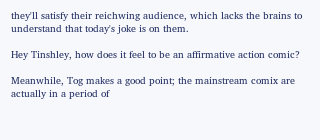they'll satisfy their reichwing audience, which lacks the brains to understand that today's joke is on them.

Hey Tinshley, how does it feel to be an affirmative action comic?

Meanwhile, Tog makes a good point; the mainstream comix are actually in a period of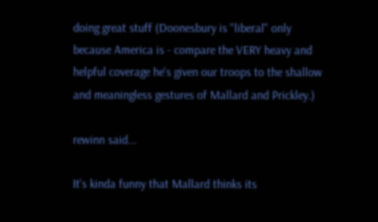doing great stuff (Doonesbury is "liberal" only because America is - compare the VERY heavy and helpful coverage he's given our troops to the shallow and meaningless gestures of Mallard and Prickley.)

rewinn said...

It's kinda funny that Mallard thinks its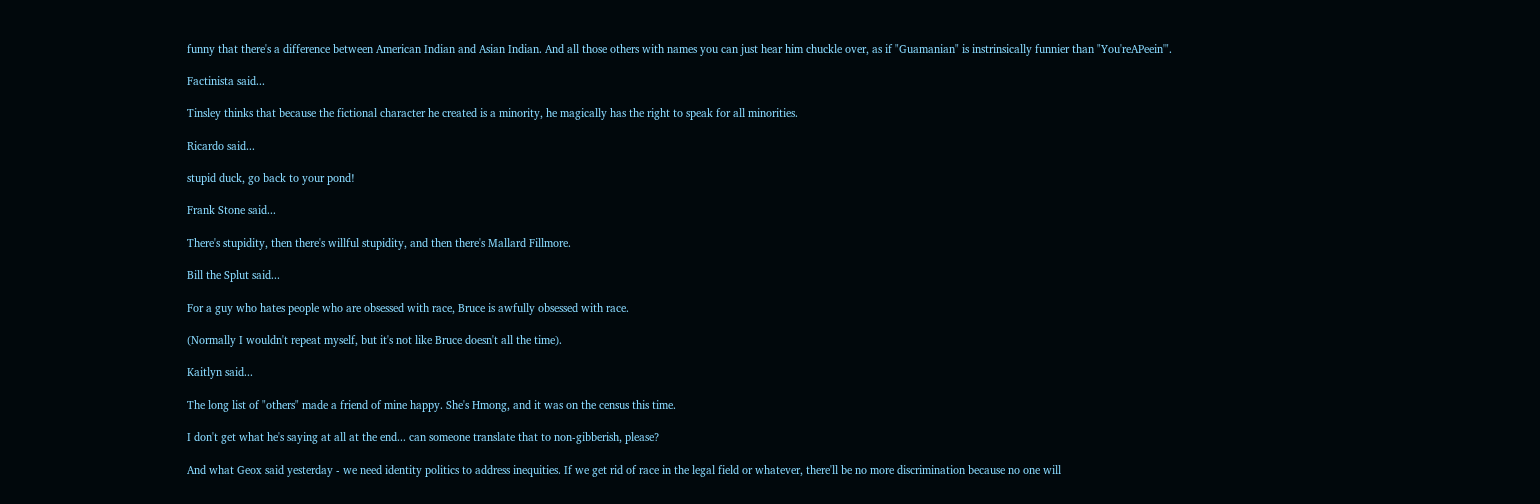funny that there's a difference between American Indian and Asian Indian. And all those others with names you can just hear him chuckle over, as if "Guamanian" is instrinsically funnier than "You'reAPeein'".

Factinista said...

Tinsley thinks that because the fictional character he created is a minority, he magically has the right to speak for all minorities.

Ricardo said...

stupid duck, go back to your pond!

Frank Stone said...

There's stupidity, then there's willful stupidity, and then there's Mallard Fillmore.

Bill the Splut said...

For a guy who hates people who are obsessed with race, Bruce is awfully obsessed with race.

(Normally I wouldn't repeat myself, but it's not like Bruce doesn't all the time).

Kaitlyn said...

The long list of "others" made a friend of mine happy. She's Hmong, and it was on the census this time.

I don't get what he's saying at all at the end... can someone translate that to non-gibberish, please?

And what Geox said yesterday - we need identity politics to address inequities. If we get rid of race in the legal field or whatever, there'll be no more discrimination because no one will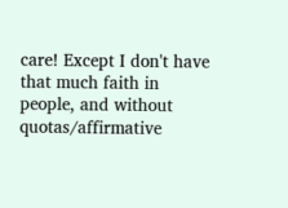care! Except I don't have that much faith in people, and without quotas/affirmative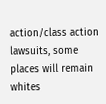action/class action lawsuits, some places will remain whites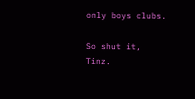only boys clubs.

So shut it, Tinz.